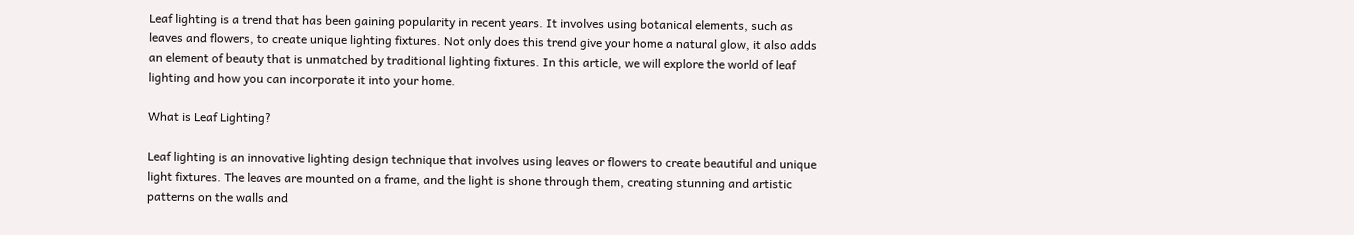Leaf lighting is a trend that has been gaining popularity in recent years. It involves using botanical elements, such as leaves and flowers, to create unique lighting fixtures. Not only does this trend give your home a natural glow, it also adds an element of beauty that is unmatched by traditional lighting fixtures. In this article, we will explore the world of leaf lighting and how you can incorporate it into your home.

What is Leaf Lighting?

Leaf lighting is an innovative lighting design technique that involves using leaves or flowers to create beautiful and unique light fixtures. The leaves are mounted on a frame, and the light is shone through them, creating stunning and artistic patterns on the walls and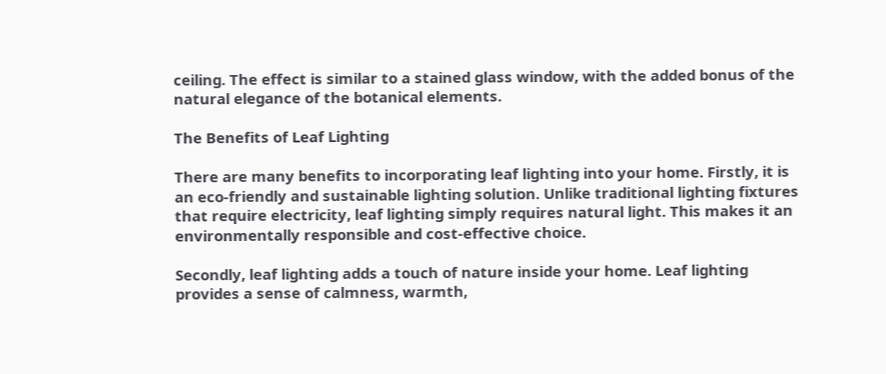ceiling. The effect is similar to a stained glass window, with the added bonus of the natural elegance of the botanical elements.

The Benefits of Leaf Lighting

There are many benefits to incorporating leaf lighting into your home. Firstly, it is an eco-friendly and sustainable lighting solution. Unlike traditional lighting fixtures that require electricity, leaf lighting simply requires natural light. This makes it an environmentally responsible and cost-effective choice.

Secondly, leaf lighting adds a touch of nature inside your home. Leaf lighting provides a sense of calmness, warmth,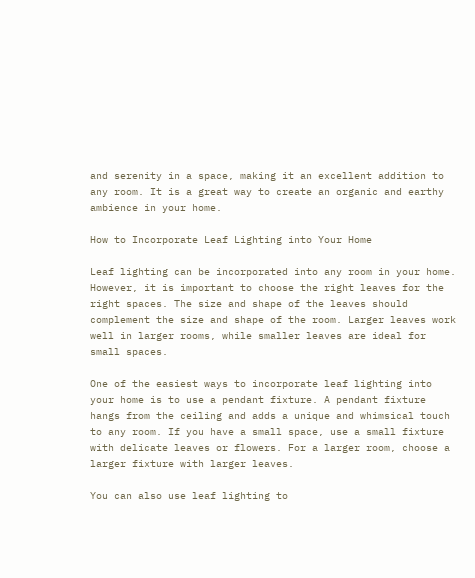and serenity in a space, making it an excellent addition to any room. It is a great way to create an organic and earthy ambience in your home.

How to Incorporate Leaf Lighting into Your Home

Leaf lighting can be incorporated into any room in your home. However, it is important to choose the right leaves for the right spaces. The size and shape of the leaves should complement the size and shape of the room. Larger leaves work well in larger rooms, while smaller leaves are ideal for small spaces.

One of the easiest ways to incorporate leaf lighting into your home is to use a pendant fixture. A pendant fixture hangs from the ceiling and adds a unique and whimsical touch to any room. If you have a small space, use a small fixture with delicate leaves or flowers. For a larger room, choose a larger fixture with larger leaves.

You can also use leaf lighting to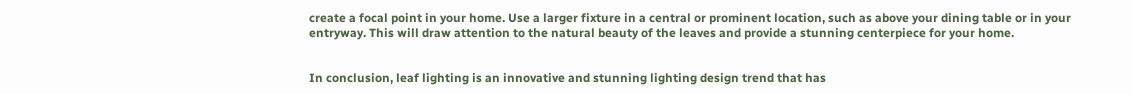create a focal point in your home. Use a larger fixture in a central or prominent location, such as above your dining table or in your entryway. This will draw attention to the natural beauty of the leaves and provide a stunning centerpiece for your home.


In conclusion, leaf lighting is an innovative and stunning lighting design trend that has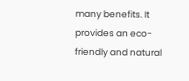many benefits. It provides an eco-friendly and natural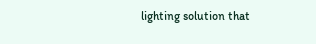lighting solution that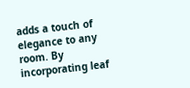adds a touch of elegance to any room. By incorporating leaf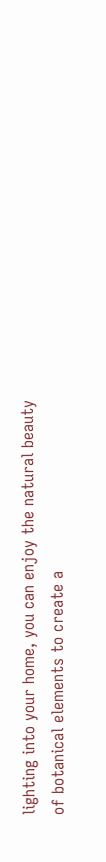lighting into your home, you can enjoy the natural beauty of botanical elements to create a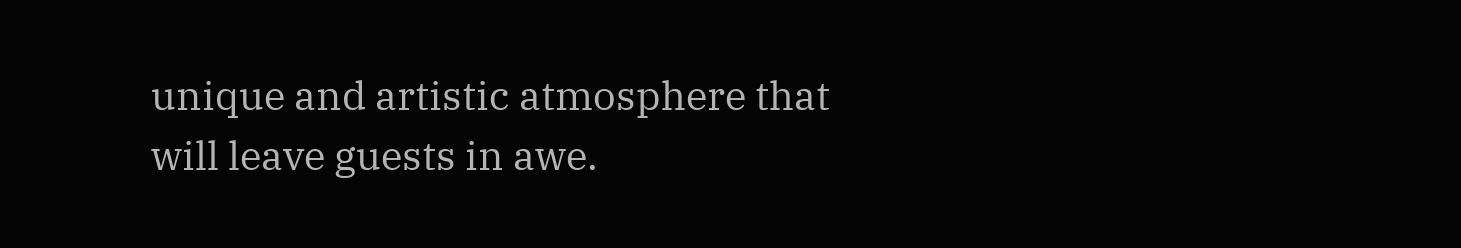unique and artistic atmosphere that will leave guests in awe.